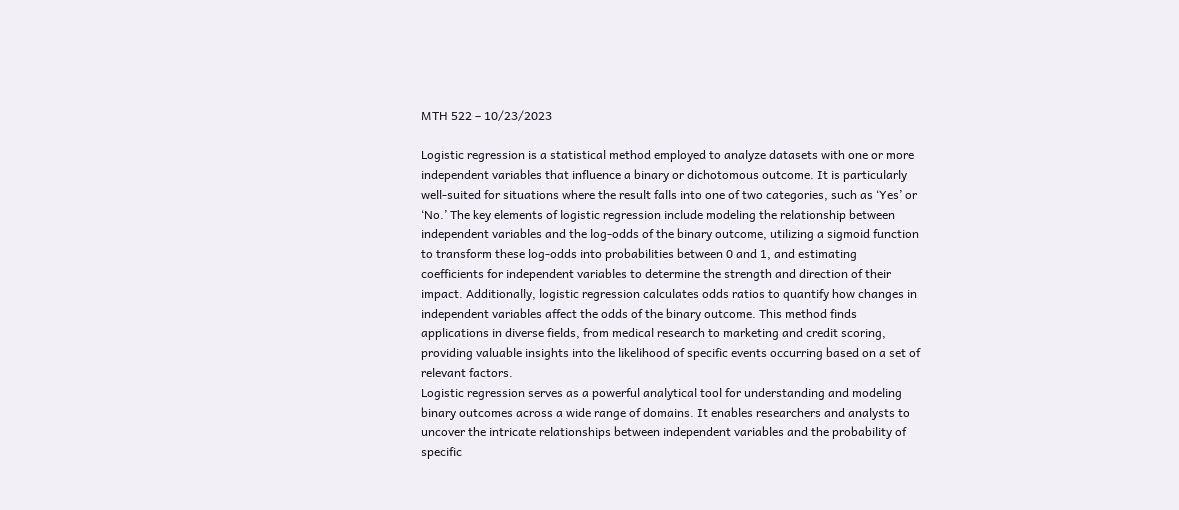MTH 522 – 10/23/2023

Logistic regression is a statistical method employed to analyze datasets with one or more independent variables that influence a binary or dichotomous outcome. It is particularly well-suited for situations where the result falls into one of two categories, such as ‘Yes’ or ‘No.’ The key elements of logistic regression include modeling the relationship between independent variables and the log-odds of the binary outcome, utilizing a sigmoid function to transform these log-odds into probabilities between 0 and 1, and estimating coefficients for independent variables to determine the strength and direction of their impact. Additionally, logistic regression calculates odds ratios to quantify how changes in independent variables affect the odds of the binary outcome. This method finds applications in diverse fields, from medical research to marketing and credit scoring, providing valuable insights into the likelihood of specific events occurring based on a set of relevant factors.
Logistic regression serves as a powerful analytical tool for understanding and modeling binary outcomes across a wide range of domains. It enables researchers and analysts to uncover the intricate relationships between independent variables and the probability of specific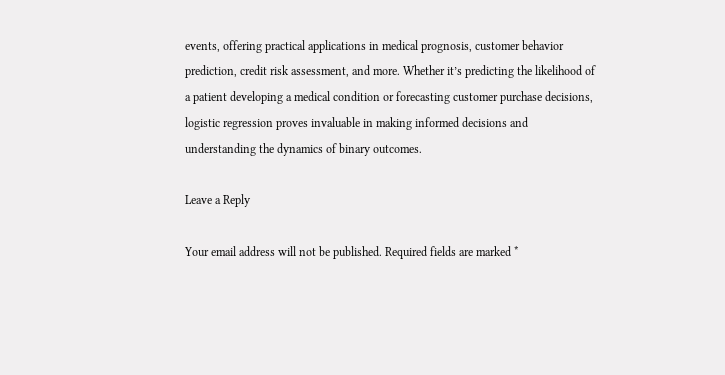events, offering practical applications in medical prognosis, customer behavior prediction, credit risk assessment, and more. Whether it’s predicting the likelihood of a patient developing a medical condition or forecasting customer purchase decisions, logistic regression proves invaluable in making informed decisions and understanding the dynamics of binary outcomes.

Leave a Reply

Your email address will not be published. Required fields are marked *